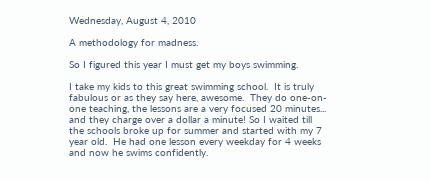Wednesday, August 4, 2010

A methodology for madness.

So I figured this year I must get my boys swimming.

I take my kids to this great swimming school.  It is truly fabulous or as they say here, awesome.  They do one-on-one teaching, the lessons are a very focused 20 minutes... and they charge over a dollar a minute! So I waited till the schools broke up for summer and started with my 7 year old.  He had one lesson every weekday for 4 weeks and now he swims confidently.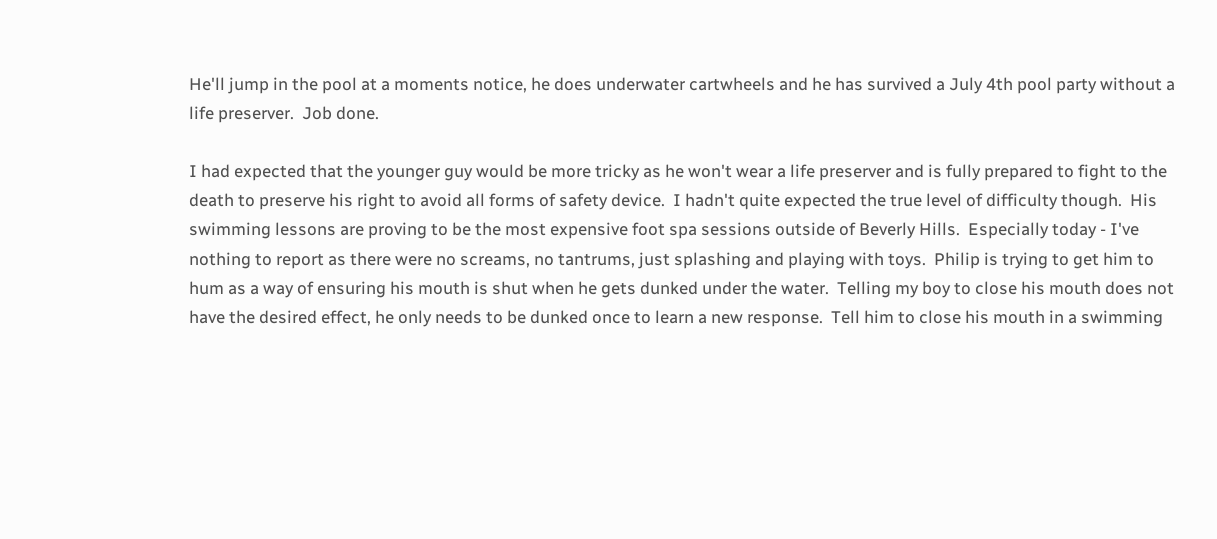He'll jump in the pool at a moments notice, he does underwater cartwheels and he has survived a July 4th pool party without a life preserver.  Job done.

I had expected that the younger guy would be more tricky as he won't wear a life preserver and is fully prepared to fight to the death to preserve his right to avoid all forms of safety device.  I hadn't quite expected the true level of difficulty though.  His swimming lessons are proving to be the most expensive foot spa sessions outside of Beverly Hills.  Especially today - I've nothing to report as there were no screams, no tantrums, just splashing and playing with toys.  Philip is trying to get him to hum as a way of ensuring his mouth is shut when he gets dunked under the water.  Telling my boy to close his mouth does not have the desired effect, he only needs to be dunked once to learn a new response.  Tell him to close his mouth in a swimming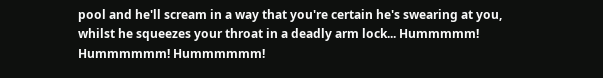pool and he'll scream in a way that you're certain he's swearing at you, whilst he squeezes your throat in a deadly arm lock... Hummmmm! Hummmmmm! Hummmmmm!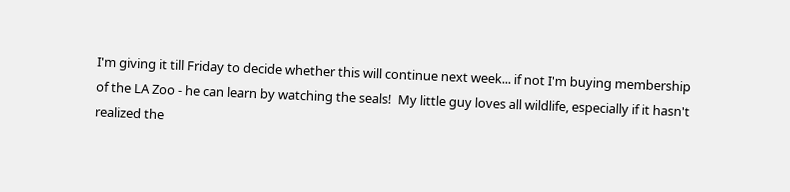I'm giving it till Friday to decide whether this will continue next week... if not I'm buying membership of the LA Zoo - he can learn by watching the seals!  My little guy loves all wildlife, especially if it hasn't realized the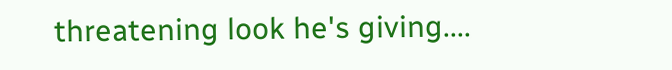threatening look he's giving....